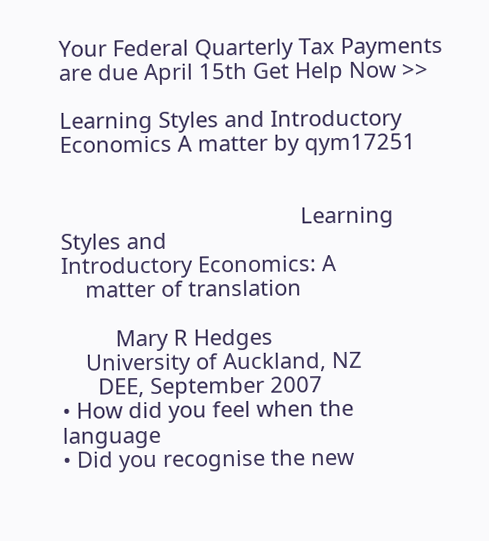Your Federal Quarterly Tax Payments are due April 15th Get Help Now >>

Learning Styles and Introductory Economics A matter by qym17251


                                        Learning Styles and
Introductory Economics: A
    matter of translation

         Mary R Hedges
    University of Auckland, NZ
      DEE, September 2007
• How did you feel when the language
• Did you recognise the new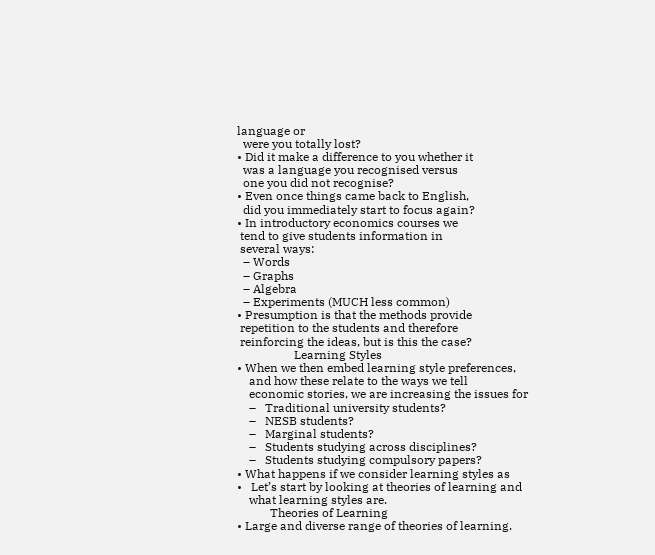language or
  were you totally lost?
• Did it make a difference to you whether it
  was a language you recognised versus
  one you did not recognise?
• Even once things came back to English,
  did you immediately start to focus again?
• In introductory economics courses we
 tend to give students information in
 several ways:
  – Words
  – Graphs
  – Algebra
  – Experiments (MUCH less common)
• Presumption is that the methods provide
 repetition to the students and therefore
 reinforcing the ideas, but is this the case?
                   Learning Styles
• When we then embed learning style preferences,
    and how these relate to the ways we tell
    economic stories, we are increasing the issues for
    –   Traditional university students?
    –   NESB students?
    –   Marginal students?
    –   Students studying across disciplines?
    –   Students studying compulsory papers?
• What happens if we consider learning styles as
•   Let’s start by looking at theories of learning and
    what learning styles are.
           Theories of Learning
• Large and diverse range of theories of learning.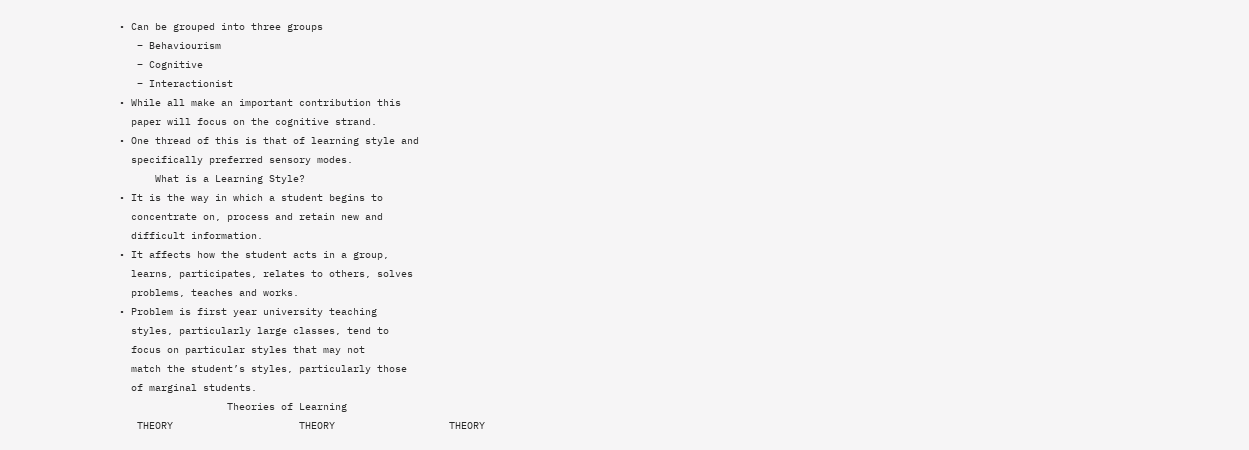• Can be grouped into three groups
   – Behaviourism
   – Cognitive
   – Interactionist
• While all make an important contribution this
  paper will focus on the cognitive strand.
• One thread of this is that of learning style and
  specifically preferred sensory modes.
      What is a Learning Style?
• It is the way in which a student begins to
  concentrate on, process and retain new and
  difficult information.
• It affects how the student acts in a group,
  learns, participates, relates to others, solves
  problems, teaches and works.
• Problem is first year university teaching
  styles, particularly large classes, tend to
  focus on particular styles that may not
  match the student’s styles, particularly those
  of marginal students.
                  Theories of Learning
   THEORY                     THEORY                   THEORY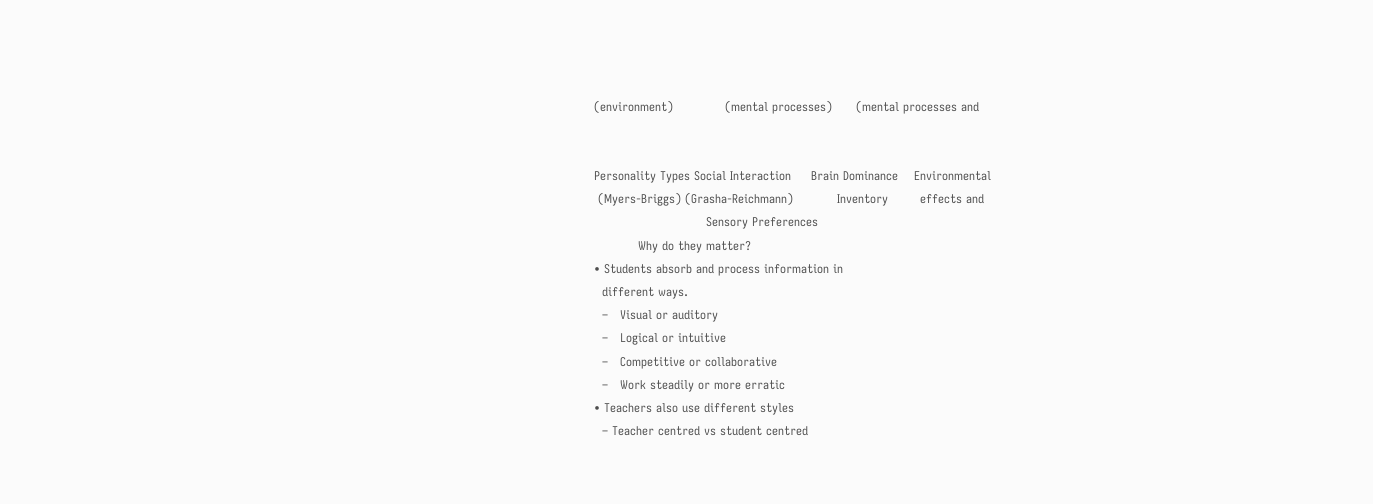(environment)             (mental processes)      (mental processes and


Personality Types Social Interaction     Brain Dominance    Environmental
 (Myers-Briggs) (Grasha-Reichmann)           Inventory        effects and
                            Sensory Preferences
           Why do they matter?
• Students absorb and process information in
  different ways.
  –   Visual or auditory
  –   Logical or intuitive
  –   Competitive or collaborative
  –   Work steadily or more erratic
• Teachers also use different styles
  – Teacher centred vs student centred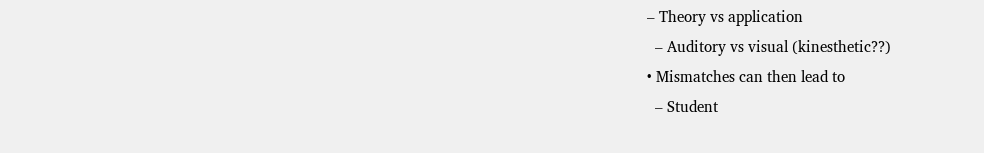– Theory vs application
  – Auditory vs visual (kinesthetic??)
• Mismatches can then lead to
  – Student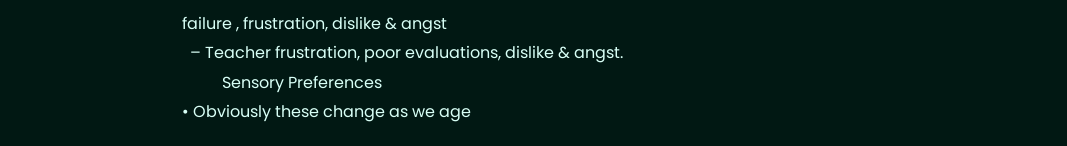failure , frustration, dislike & angst
  – Teacher frustration, poor evaluations, dislike & angst.
          Sensory Preferences
• Obviously these change as we age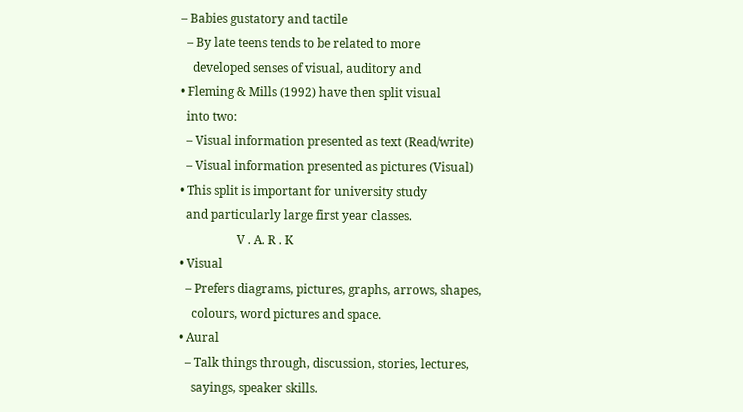– Babies gustatory and tactile
  – By late teens tends to be related to more
    developed senses of visual, auditory and
• Fleming & Mills (1992) have then split visual
  into two:
  – Visual information presented as text (Read/write)
  – Visual information presented as pictures (Visual)
• This split is important for university study
  and particularly large first year classes.
                   V . A. R . K
• Visual
  – Prefers diagrams, pictures, graphs, arrows, shapes,
    colours, word pictures and space.
• Aural
  – Talk things through, discussion, stories, lectures,
    sayings, speaker skills.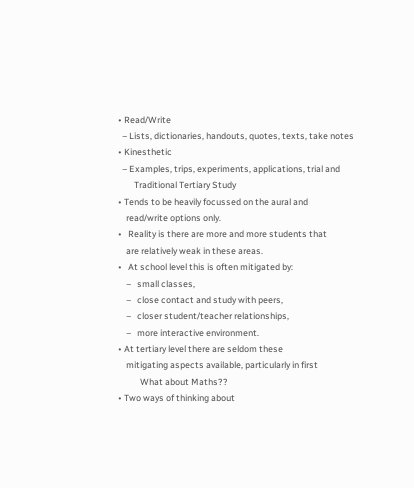• Read/Write
  – Lists, dictionaries, handouts, quotes, texts, take notes
• Kinesthetic
  – Examples, trips, experiments, applications, trial and
        Traditional Tertiary Study
• Tends to be heavily focussed on the aural and
    read/write options only.
•   Reality is there are more and more students that
    are relatively weak in these areas.
•   At school level this is often mitigated by:
    –   small classes,
    –   close contact and study with peers,
    –   closer student/teacher relationships,
    –   more interactive environment.
• At tertiary level there are seldom these
    mitigating aspects available, particularly in first
           What about Maths??
• Two ways of thinking about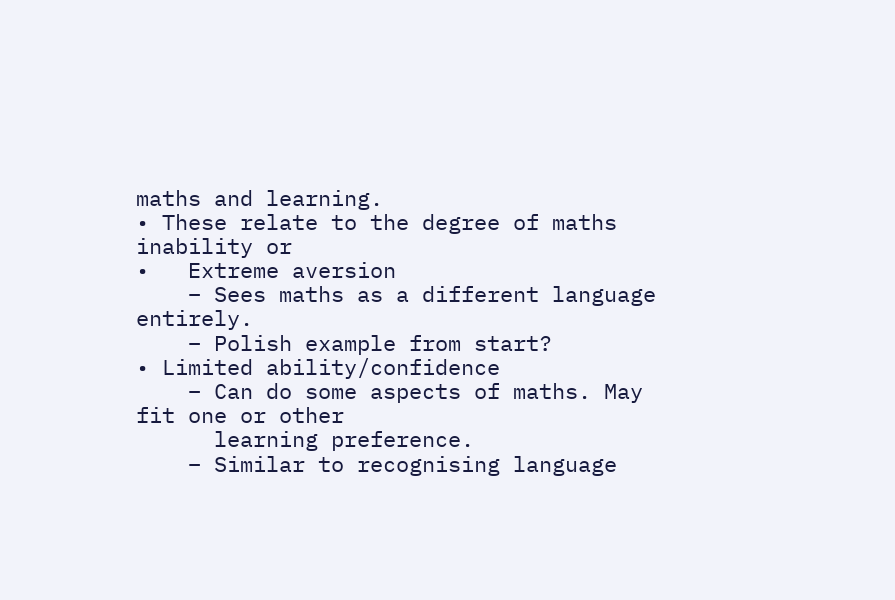maths and learning.
• These relate to the degree of maths inability or
•   Extreme aversion
    – Sees maths as a different language entirely.
    – Polish example from start?
• Limited ability/confidence
    – Can do some aspects of maths. May fit one or other
      learning preference.
    – Similar to recognising language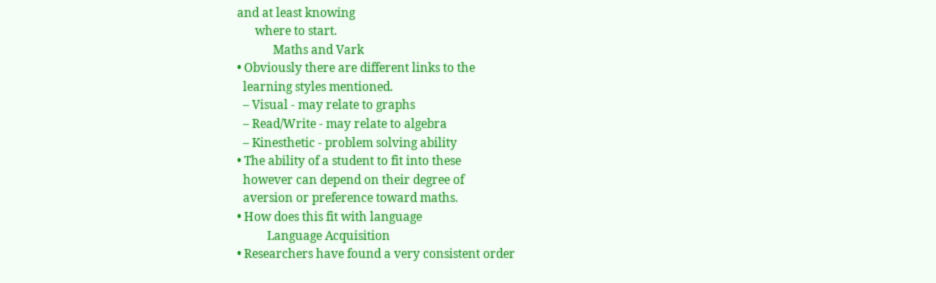and at least knowing
      where to start.
            Maths and Vark
• Obviously there are different links to the
  learning styles mentioned.
  – Visual - may relate to graphs
  – Read/Write - may relate to algebra
  – Kinesthetic - problem solving ability
• The ability of a student to fit into these
  however can depend on their degree of
  aversion or preference toward maths.
• How does this fit with language
          Language Acquisition
• Researchers have found a very consistent order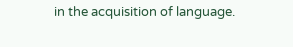in the acquisition of language.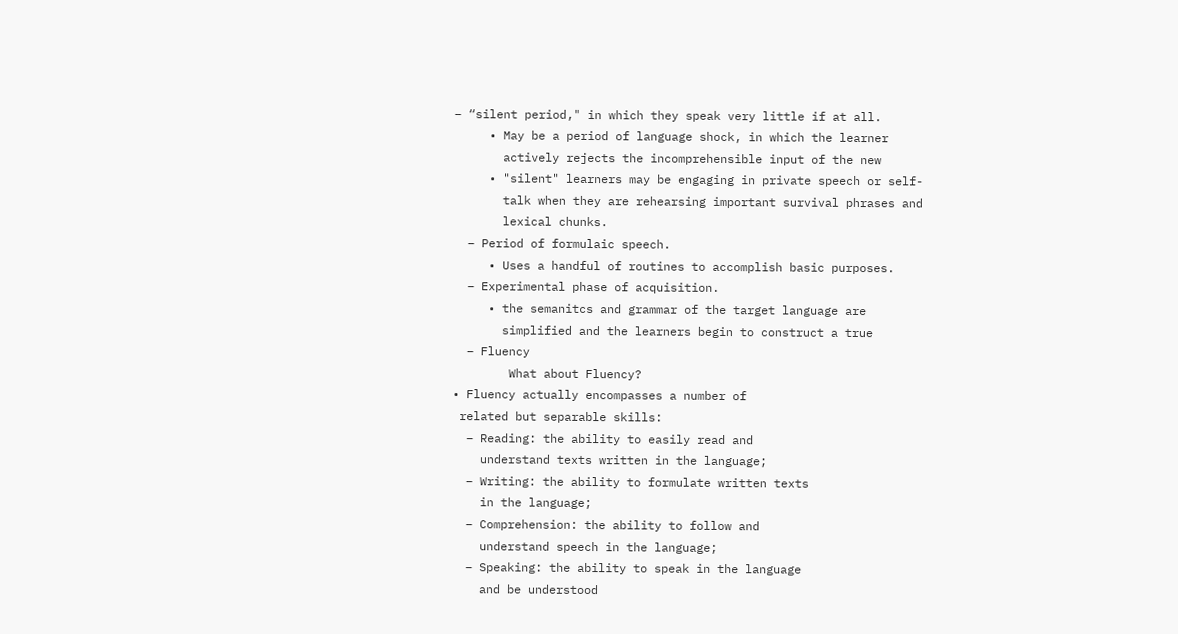– “silent period," in which they speak very little if at all.
     • May be a period of language shock, in which the learner
       actively rejects the incomprehensible input of the new
     • "silent" learners may be engaging in private speech or self-
       talk when they are rehearsing important survival phrases and
       lexical chunks.
  – Period of formulaic speech.
     • Uses a handful of routines to accomplish basic purposes.
  – Experimental phase of acquisition.
     • the semanitcs and grammar of the target language are
       simplified and the learners begin to construct a true
  – Fluency
        What about Fluency?
• Fluency actually encompasses a number of
 related but separable skills:
  – Reading: the ability to easily read and
    understand texts written in the language;
  – Writing: the ability to formulate written texts
    in the language;
  – Comprehension: the ability to follow and
    understand speech in the language;
  – Speaking: the ability to speak in the language
    and be understood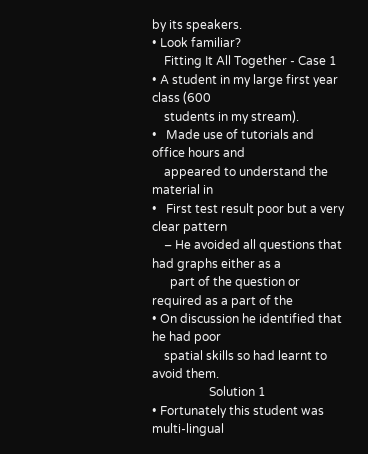by its speakers.
• Look familiar?
    Fitting It All Together - Case 1
• A student in my large first year class (600
    students in my stream).
•   Made use of tutorials and office hours and
    appeared to understand the material in
•   First test result poor but a very clear pattern
    – He avoided all questions that had graphs either as a
      part of the question or required as a part of the
• On discussion he identified that he had poor
    spatial skills so had learnt to avoid them.
                   Solution 1
• Fortunately this student was multi-lingual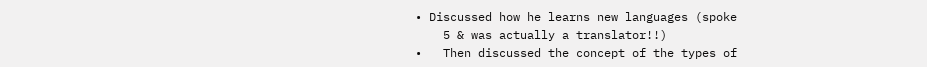• Discussed how he learns new languages (spoke
    5 & was actually a translator!!)
•   Then discussed the concept of the types of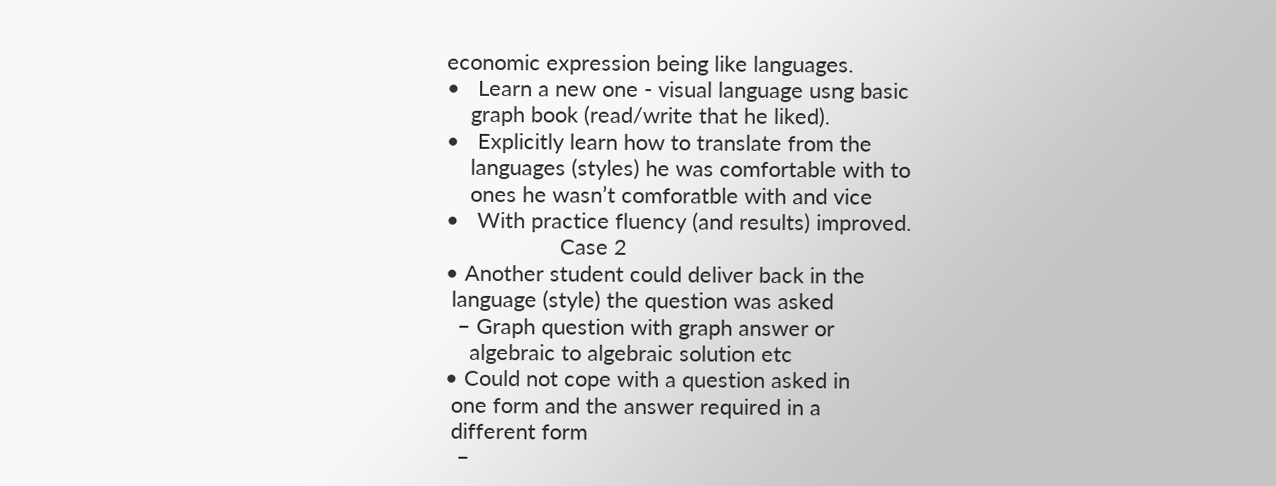economic expression being like languages.
•   Learn a new one - visual language usng basic
    graph book (read/write that he liked).
•   Explicitly learn how to translate from the
    languages (styles) he was comfortable with to
    ones he wasn’t comforatble with and vice
•   With practice fluency (and results) improved.
                   Case 2
• Another student could deliver back in the
 language (style) the question was asked
  – Graph question with graph answer or
    algebraic to algebraic solution etc
• Could not cope with a question asked in
 one form and the answer required in a
 different form
  –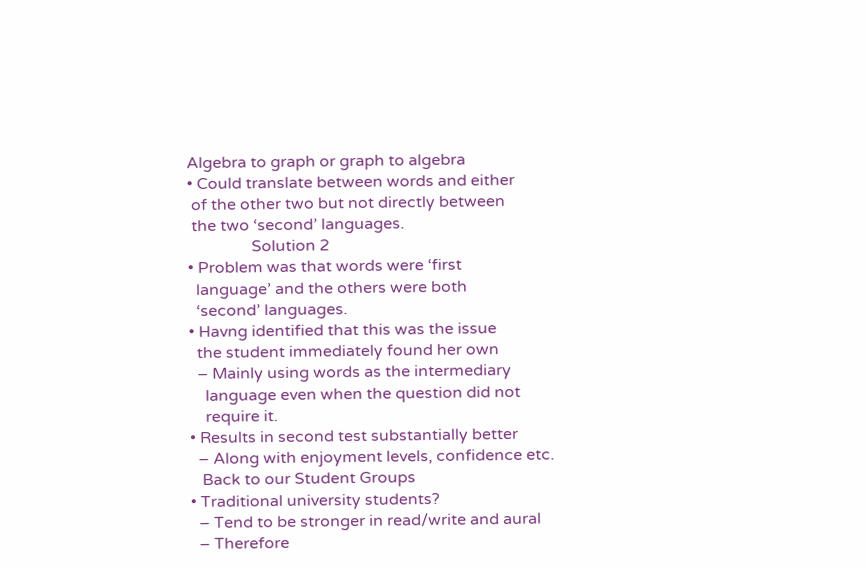Algebra to graph or graph to algebra
• Could translate between words and either
 of the other two but not directly between
 the two ‘second’ languages.
                Solution 2
• Problem was that words were ‘first
  language’ and the others were both
  ‘second’ languages.
• Havng identified that this was the issue
  the student immediately found her own
  – Mainly using words as the intermediary
    language even when the question did not
    require it.
• Results in second test substantially better
  – Along with enjoyment levels, confidence etc.
   Back to our Student Groups
• Traditional university students?
  – Tend to be stronger in read/write and aural
  – Therefore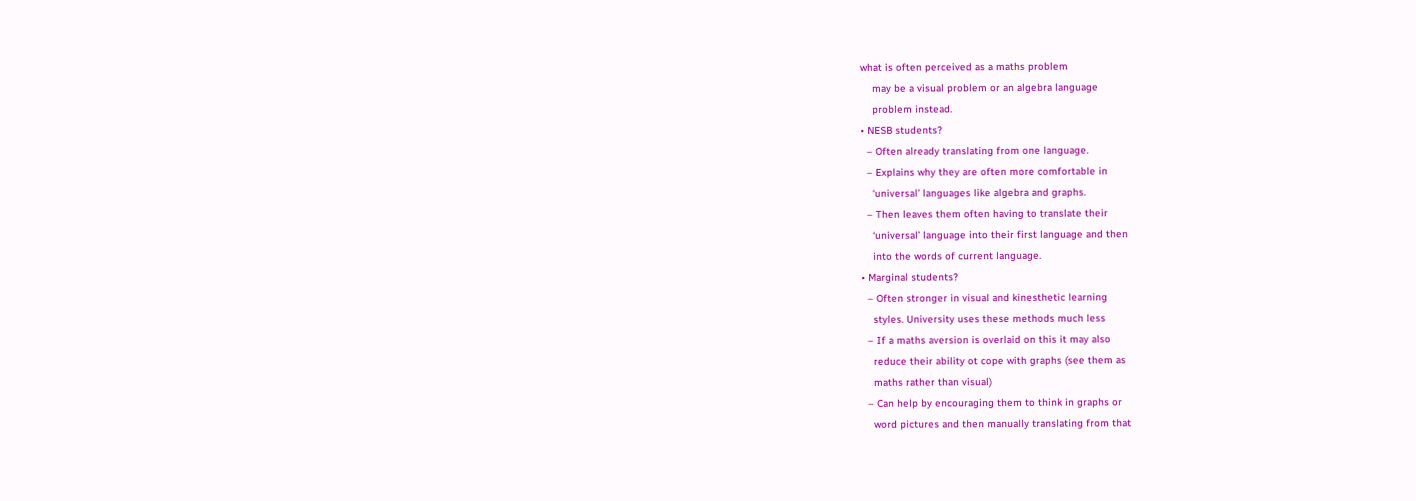what is often perceived as a maths problem
    may be a visual problem or an algebra language
    problem instead.
• NESB students?
  – Often already translating from one language.
  – Explains why they are often more comfortable in
    ‘universal’ languages like algebra and graphs.
  – Then leaves them often having to translate their
    ‘universal’ language into their first language and then
    into the words of current language.
• Marginal students?
  – Often stronger in visual and kinesthetic learning
    styles. University uses these methods much less
  – If a maths aversion is overlaid on this it may also
    reduce their ability ot cope with graphs (see them as
    maths rather than visual)
  – Can help by encouraging them to think in graphs or
    word pictures and then manually translating from that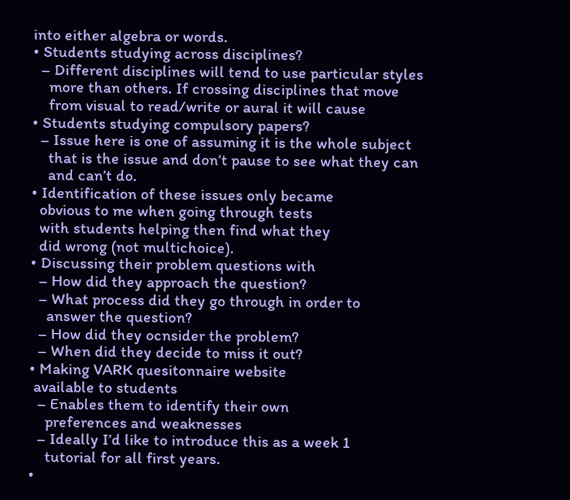into either algebra or words.
• Students studying across disciplines?
  – Different disciplines will tend to use particular styles
    more than others. If crossing disciplines that move
    from visual to read/write or aural it will cause
• Students studying compulsory papers?
  – Issue here is one of assuming it is the whole subject
    that is the issue and don’t pause to see what they can
    and can’t do.
• Identification of these issues only became
  obvious to me when going through tests
  with students helping then find what they
  did wrong (not multichoice).
• Discussing their problem questions with
  – How did they approach the question?
  – What process did they go through in order to
    answer the question?
  – How did they ocnsider the problem?
  – When did they decide to miss it out?
• Making VARK quesitonnaire website
 available to students
  – Enables them to identify their own
    preferences and weaknesses
  – Ideally I’d like to introduce this as a week 1
    tutorial for all first years.
•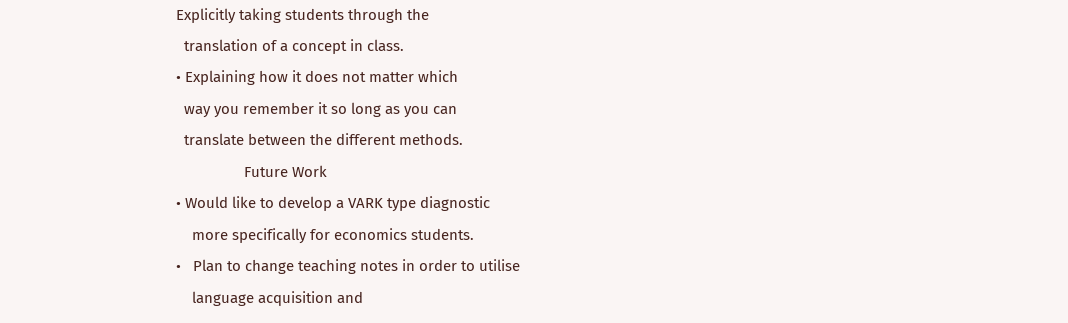Explicitly taking students through the
  translation of a concept in class.
• Explaining how it does not matter which
  way you remember it so long as you can
  translate between the different methods.
                 Future Work
• Would like to develop a VARK type diagnostic
    more specifically for economics students.
•   Plan to change teaching notes in order to utilise
    language acquisition and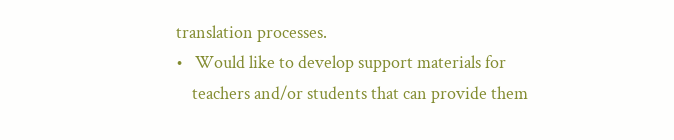translation processes.
•   Would like to develop support materials for
    teachers and/or students that can provide them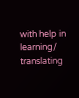with help in learning/ translating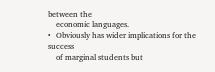between the
    economic languages.
•   Obviously has wider implications for the success
    of marginal students but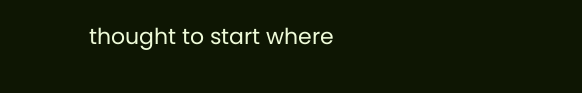thought to start where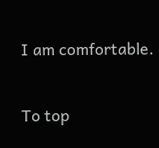I am comfortable.


To top